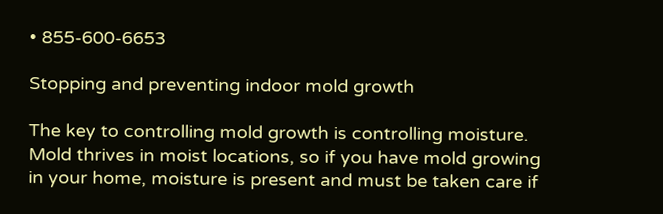• 855-600-6653

Stopping and preventing indoor mold growth

The key to controlling mold growth is controlling moisture. Mold thrives in moist locations, so if you have mold growing in your home, moisture is present and must be taken care if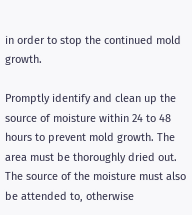in order to stop the continued mold growth.

Promptly identify and clean up the source of moisture within 24 to 48 hours to prevent mold growth. The area must be thoroughly dried out. The source of the moisture must also be attended to, otherwise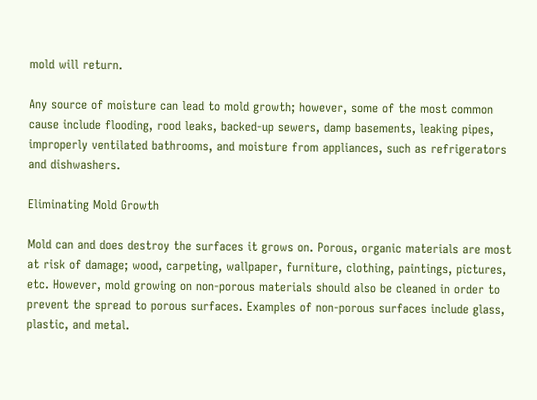mold will return.

Any source of moisture can lead to mold growth; however, some of the most common cause include flooding, rood leaks, backed-up sewers, damp basements, leaking pipes, improperly ventilated bathrooms, and moisture from appliances, such as refrigerators and dishwashers.

Eliminating Mold Growth

Mold can and does destroy the surfaces it grows on. Porous, organic materials are most at risk of damage; wood, carpeting, wallpaper, furniture, clothing, paintings, pictures, etc. However, mold growing on non-porous materials should also be cleaned in order to prevent the spread to porous surfaces. Examples of non-porous surfaces include glass, plastic, and metal.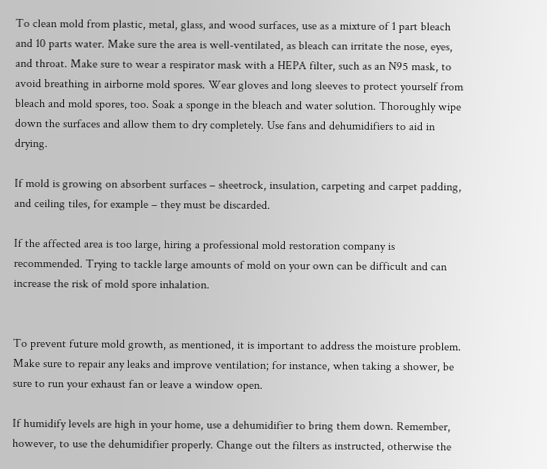To clean mold from plastic, metal, glass, and wood surfaces, use as a mixture of 1 part bleach and 10 parts water. Make sure the area is well-ventilated, as bleach can irritate the nose, eyes, and throat. Make sure to wear a respirator mask with a HEPA filter, such as an N95 mask, to avoid breathing in airborne mold spores. Wear gloves and long sleeves to protect yourself from bleach and mold spores, too. Soak a sponge in the bleach and water solution. Thoroughly wipe down the surfaces and allow them to dry completely. Use fans and dehumidifiers to aid in drying.

If mold is growing on absorbent surfaces – sheetrock, insulation, carpeting and carpet padding, and ceiling tiles, for example – they must be discarded.

If the affected area is too large, hiring a professional mold restoration company is recommended. Trying to tackle large amounts of mold on your own can be difficult and can increase the risk of mold spore inhalation.


To prevent future mold growth, as mentioned, it is important to address the moisture problem. Make sure to repair any leaks and improve ventilation; for instance, when taking a shower, be sure to run your exhaust fan or leave a window open.

If humidify levels are high in your home, use a dehumidifier to bring them down. Remember, however, to use the dehumidifier properly. Change out the filters as instructed, otherwise the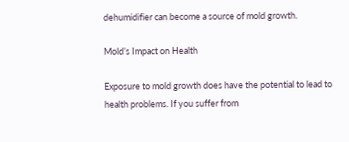dehumidifier can become a source of mold growth.

Mold’s Impact on Health

Exposure to mold growth does have the potential to lead to health problems. If you suffer from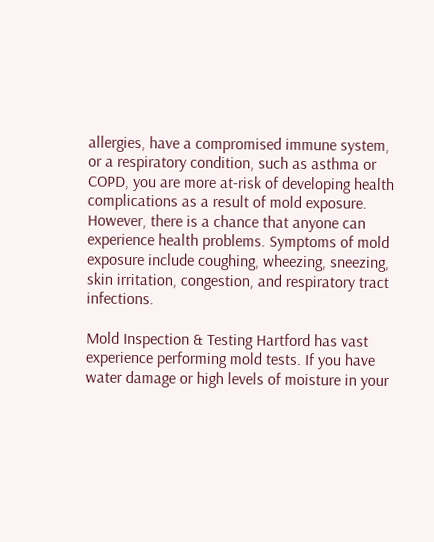allergies, have a compromised immune system, or a respiratory condition, such as asthma or COPD, you are more at-risk of developing health complications as a result of mold exposure. However, there is a chance that anyone can experience health problems. Symptoms of mold exposure include coughing, wheezing, sneezing, skin irritation, congestion, and respiratory tract infections.

Mold Inspection & Testing Hartford has vast experience performing mold tests. If you have water damage or high levels of moisture in your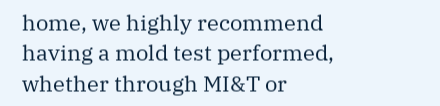home, we highly recommend having a mold test performed, whether through MI&T or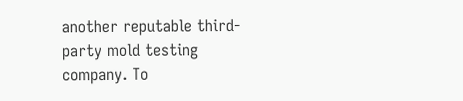another reputable third-party mold testing company. To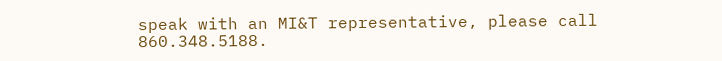speak with an MI&T representative, please call 860.348.5188.